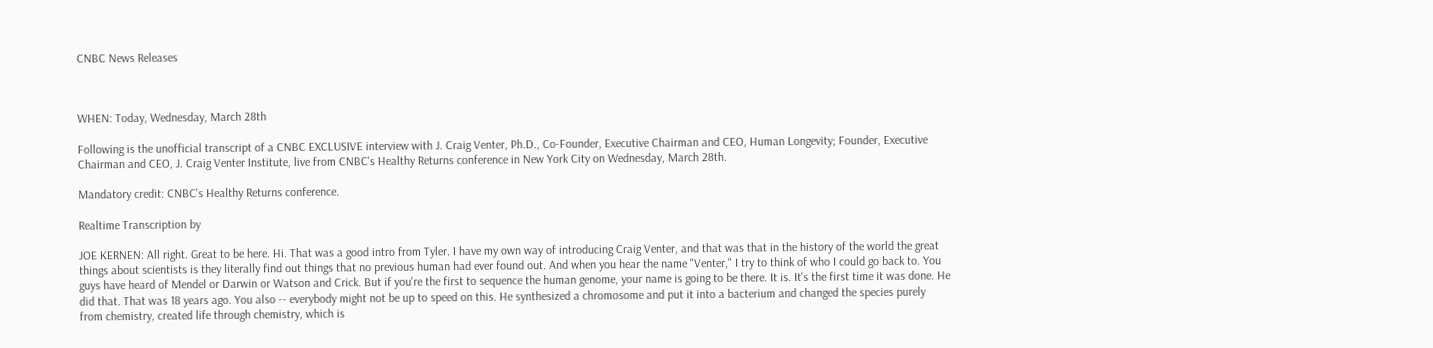CNBC News Releases



WHEN: Today, Wednesday, March 28th

Following is the unofficial transcript of a CNBC EXCLUSIVE interview with J. Craig Venter, Ph.D., Co-Founder, Executive Chairman and CEO, Human Longevity; Founder, Executive Chairman and CEO, J. Craig Venter Institute, live from CNBC's Healthy Returns conference in New York City on Wednesday, March 28th.

Mandatory credit: CNBC's Healthy Returns conference.

Realtime Transcription by

JOE KERNEN: All right. Great to be here. Hi. That was a good intro from Tyler. I have my own way of introducing Craig Venter, and that was that in the history of the world the great things about scientists is they literally find out things that no previous human had ever found out. And when you hear the name "Venter," I try to think of who I could go back to. You guys have heard of Mendel or Darwin or Watson and Crick. But if you're the first to sequence the human genome, your name is going to be there. It is. It's the first time it was done. He did that. That was 18 years ago. You also -- everybody might not be up to speed on this. He synthesized a chromosome and put it into a bacterium and changed the species purely from chemistry, created life through chemistry, which is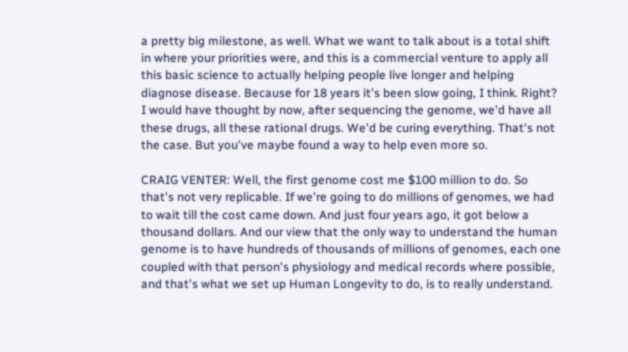a pretty big milestone, as well. What we want to talk about is a total shift in where your priorities were, and this is a commercial venture to apply all this basic science to actually helping people live longer and helping diagnose disease. Because for 18 years it's been slow going, I think. Right? I would have thought by now, after sequencing the genome, we'd have all these drugs, all these rational drugs. We'd be curing everything. That's not the case. But you've maybe found a way to help even more so.

CRAIG VENTER: Well, the first genome cost me $100 million to do. So that's not very replicable. If we're going to do millions of genomes, we had to wait till the cost came down. And just four years ago, it got below a thousand dollars. And our view that the only way to understand the human genome is to have hundreds of thousands of millions of genomes, each one coupled with that person's physiology and medical records where possible, and that's what we set up Human Longevity to do, is to really understand.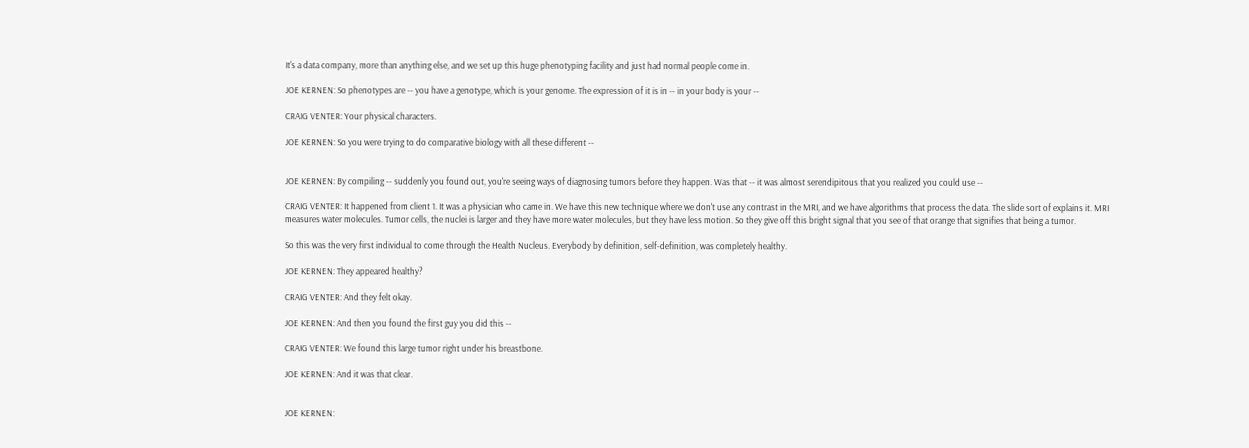It's a data company, more than anything else, and we set up this huge phenotyping facility and just had normal people come in.

JOE KERNEN: So phenotypes are -- you have a genotype, which is your genome. The expression of it is in -- in your body is your --

CRAIG VENTER: Your physical characters.

JOE KERNEN: So you were trying to do comparative biology with all these different --


JOE KERNEN: By compiling -- suddenly you found out, you're seeing ways of diagnosing tumors before they happen. Was that -- it was almost serendipitous that you realized you could use --

CRAIG VENTER: It happened from client 1. It was a physician who came in. We have this new technique where we don't use any contrast in the MRI, and we have algorithms that process the data. The slide sort of explains it. MRI measures water molecules. Tumor cells, the nuclei is larger and they have more water molecules, but they have less motion. So they give off this bright signal that you see of that orange that signifies that being a tumor.

So this was the very first individual to come through the Health Nucleus. Everybody by definition, self-definition, was completely healthy.

JOE KERNEN: They appeared healthy?

CRAIG VENTER: And they felt okay.

JOE KERNEN: And then you found the first guy you did this --

CRAIG VENTER: We found this large tumor right under his breastbone.

JOE KERNEN: And it was that clear.


JOE KERNEN: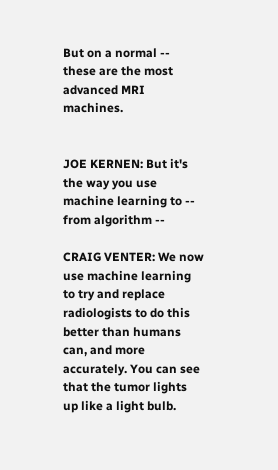But on a normal -- these are the most advanced MRI machines.


JOE KERNEN: But it's the way you use machine learning to -- from algorithm --

CRAIG VENTER: We now use machine learning to try and replace radiologists to do this better than humans can, and more accurately. You can see that the tumor lights up like a light bulb.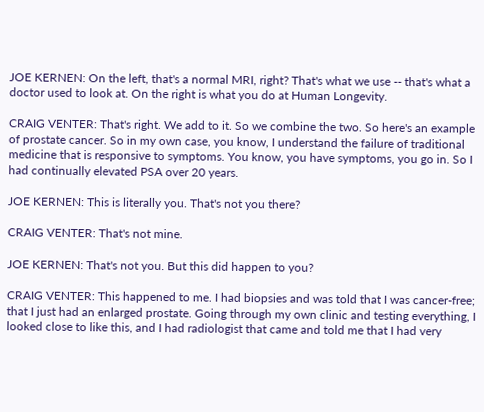JOE KERNEN: On the left, that's a normal MRI, right? That's what we use -- that's what a doctor used to look at. On the right is what you do at Human Longevity.

CRAIG VENTER: That's right. We add to it. So we combine the two. So here's an example of prostate cancer. So in my own case, you know, I understand the failure of traditional medicine that is responsive to symptoms. You know, you have symptoms, you go in. So I had continually elevated PSA over 20 years.

JOE KERNEN: This is literally you. That's not you there?

CRAIG VENTER: That's not mine.

JOE KERNEN: That's not you. But this did happen to you?

CRAIG VENTER: This happened to me. I had biopsies and was told that I was cancer-free; that I just had an enlarged prostate. Going through my own clinic and testing everything, I looked close to like this, and I had radiologist that came and told me that I had very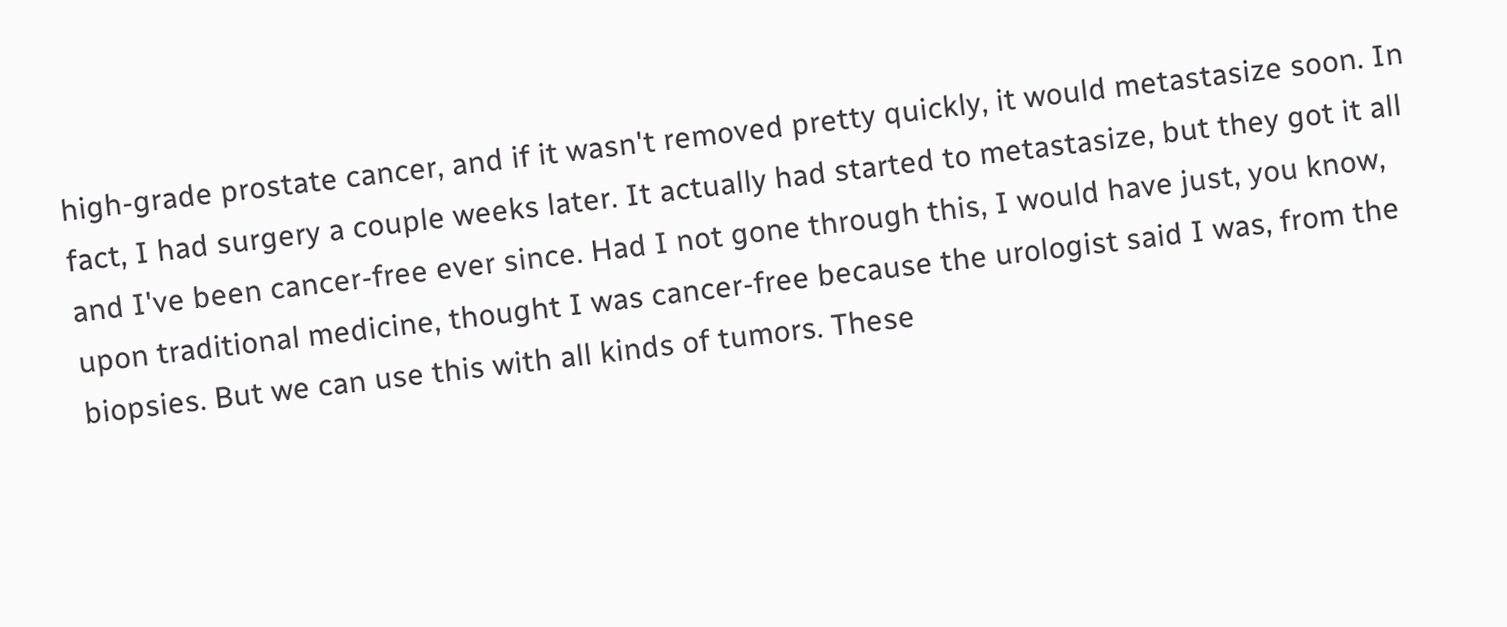high-grade prostate cancer, and if it wasn't removed pretty quickly, it would metastasize soon. In fact, I had surgery a couple weeks later. It actually had started to metastasize, but they got it all and I've been cancer-free ever since. Had I not gone through this, I would have just, you know, upon traditional medicine, thought I was cancer-free because the urologist said I was, from the biopsies. But we can use this with all kinds of tumors. These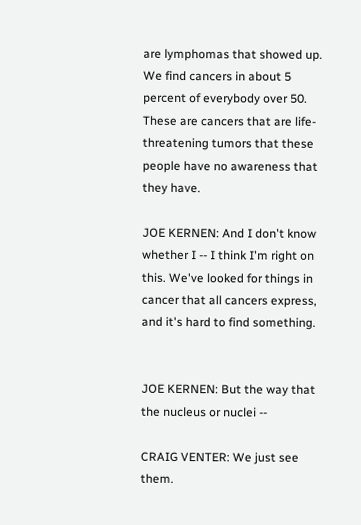are lymphomas that showed up. We find cancers in about 5 percent of everybody over 50. These are cancers that are life-threatening tumors that these people have no awareness that they have.

JOE KERNEN: And I don't know whether I -- I think I'm right on this. We've looked for things in cancer that all cancers express, and it's hard to find something.


JOE KERNEN: But the way that the nucleus or nuclei --

CRAIG VENTER: We just see them.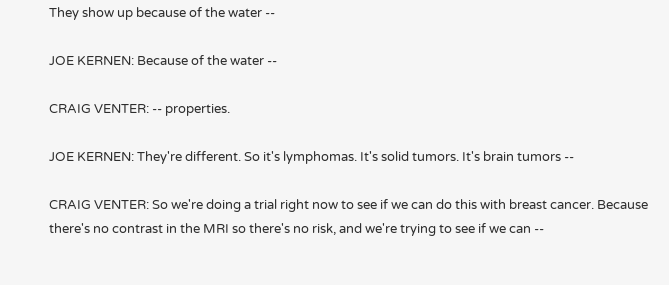They show up because of the water --

JOE KERNEN: Because of the water --

CRAIG VENTER: -- properties.

JOE KERNEN: They're different. So it's lymphomas. It's solid tumors. It's brain tumors --

CRAIG VENTER: So we're doing a trial right now to see if we can do this with breast cancer. Because there's no contrast in the MRI so there's no risk, and we're trying to see if we can --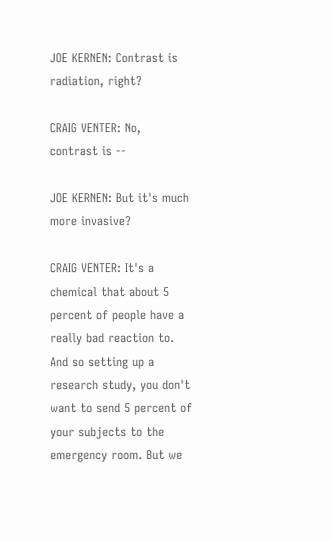JOE KERNEN: Contrast is radiation, right?

CRAIG VENTER: No, contrast is --

JOE KERNEN: But it's much more invasive?

CRAIG VENTER: It's a chemical that about 5 percent of people have a really bad reaction to. And so setting up a research study, you don't want to send 5 percent of your subjects to the emergency room. But we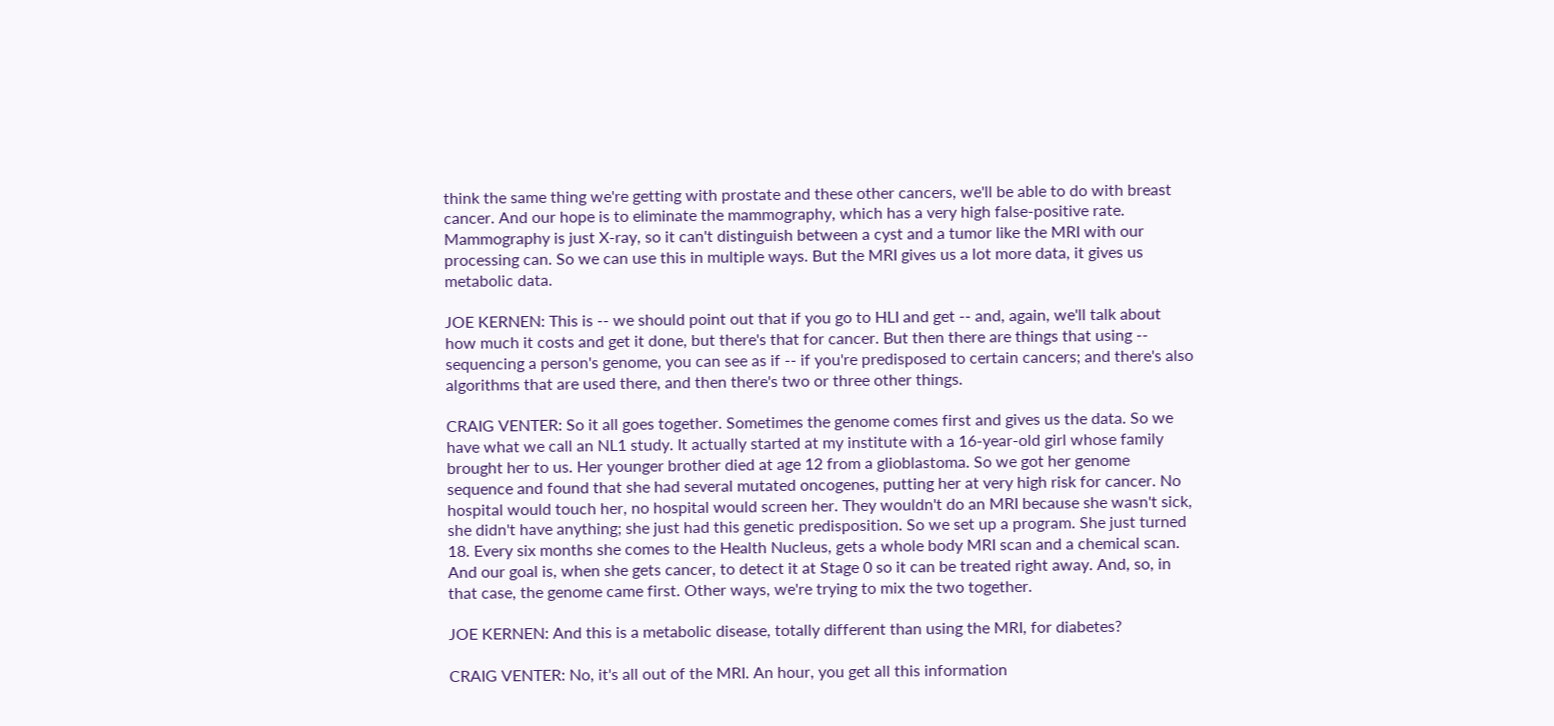think the same thing we're getting with prostate and these other cancers, we'll be able to do with breast cancer. And our hope is to eliminate the mammography, which has a very high false-positive rate. Mammography is just X-ray, so it can't distinguish between a cyst and a tumor like the MRI with our processing can. So we can use this in multiple ways. But the MRI gives us a lot more data, it gives us metabolic data.

JOE KERNEN: This is -- we should point out that if you go to HLI and get -- and, again, we'll talk about how much it costs and get it done, but there's that for cancer. But then there are things that using -- sequencing a person's genome, you can see as if -- if you're predisposed to certain cancers; and there's also algorithms that are used there, and then there's two or three other things.

CRAIG VENTER: So it all goes together. Sometimes the genome comes first and gives us the data. So we have what we call an NL1 study. It actually started at my institute with a 16-year-old girl whose family brought her to us. Her younger brother died at age 12 from a glioblastoma. So we got her genome sequence and found that she had several mutated oncogenes, putting her at very high risk for cancer. No hospital would touch her, no hospital would screen her. They wouldn't do an MRI because she wasn't sick, she didn't have anything; she just had this genetic predisposition. So we set up a program. She just turned 18. Every six months she comes to the Health Nucleus, gets a whole body MRI scan and a chemical scan. And our goal is, when she gets cancer, to detect it at Stage 0 so it can be treated right away. And, so, in that case, the genome came first. Other ways, we're trying to mix the two together.

JOE KERNEN: And this is a metabolic disease, totally different than using the MRI, for diabetes?

CRAIG VENTER: No, it's all out of the MRI. An hour, you get all this information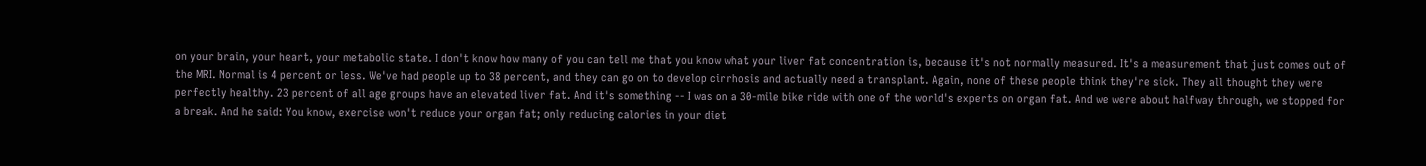on your brain, your heart, your metabolic state. I don't know how many of you can tell me that you know what your liver fat concentration is, because it's not normally measured. It's a measurement that just comes out of the MRI. Normal is 4 percent or less. We've had people up to 38 percent, and they can go on to develop cirrhosis and actually need a transplant. Again, none of these people think they're sick. They all thought they were perfectly healthy. 23 percent of all age groups have an elevated liver fat. And it's something -- I was on a 30-mile bike ride with one of the world's experts on organ fat. And we were about halfway through, we stopped for a break. And he said: You know, exercise won't reduce your organ fat; only reducing calories in your diet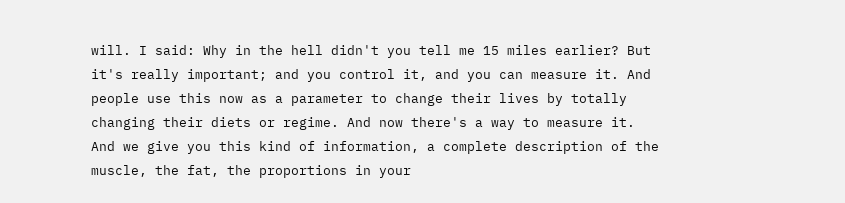will. I said: Why in the hell didn't you tell me 15 miles earlier? But it's really important; and you control it, and you can measure it. And people use this now as a parameter to change their lives by totally changing their diets or regime. And now there's a way to measure it. And we give you this kind of information, a complete description of the muscle, the fat, the proportions in your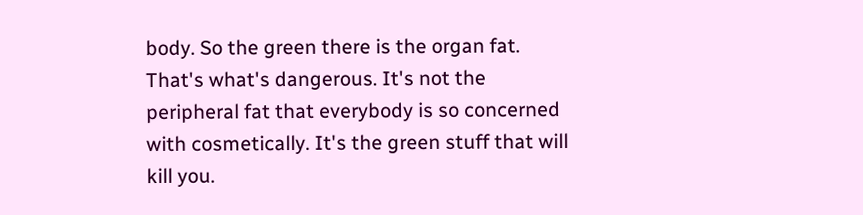body. So the green there is the organ fat. That's what's dangerous. It's not the peripheral fat that everybody is so concerned with cosmetically. It's the green stuff that will kill you.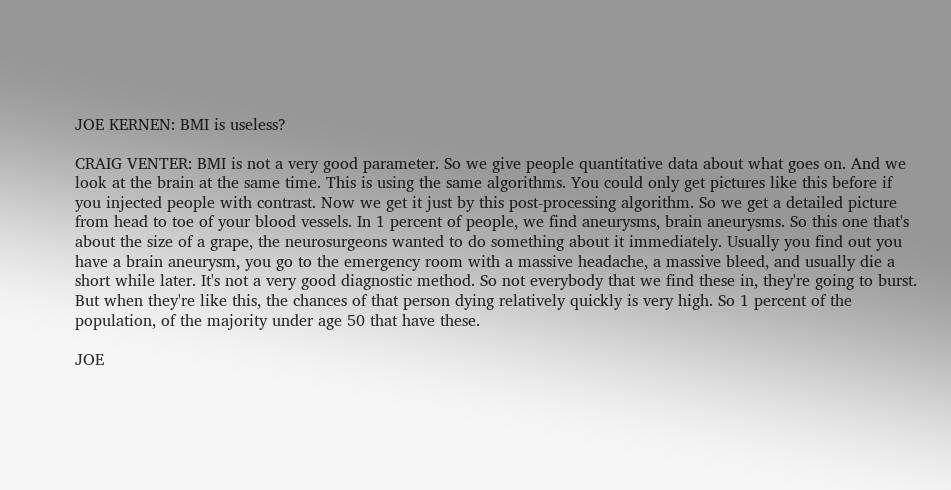JOE KERNEN: BMI is useless?

CRAIG VENTER: BMI is not a very good parameter. So we give people quantitative data about what goes on. And we look at the brain at the same time. This is using the same algorithms. You could only get pictures like this before if you injected people with contrast. Now we get it just by this post-processing algorithm. So we get a detailed picture from head to toe of your blood vessels. In 1 percent of people, we find aneurysms, brain aneurysms. So this one that's about the size of a grape, the neurosurgeons wanted to do something about it immediately. Usually you find out you have a brain aneurysm, you go to the emergency room with a massive headache, a massive bleed, and usually die a short while later. It's not a very good diagnostic method. So not everybody that we find these in, they're going to burst. But when they're like this, the chances of that person dying relatively quickly is very high. So 1 percent of the population, of the majority under age 50 that have these.

JOE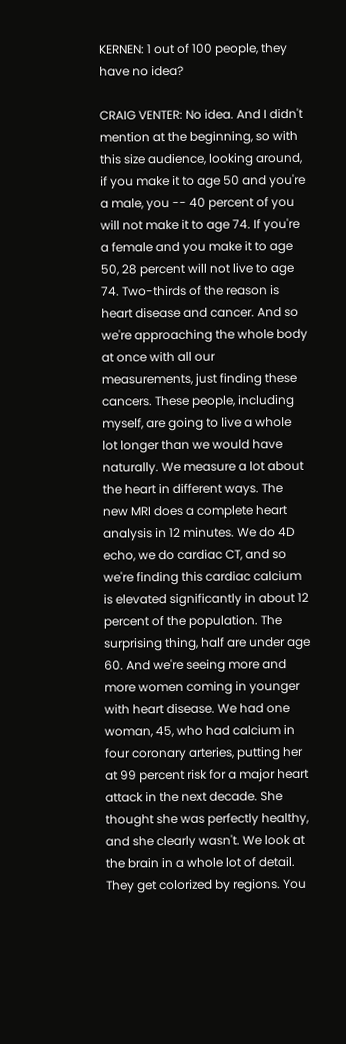KERNEN: 1 out of 100 people, they have no idea?

CRAIG VENTER: No idea. And I didn't mention at the beginning, so with this size audience, looking around, if you make it to age 50 and you're a male, you -- 40 percent of you will not make it to age 74. If you're a female and you make it to age 50, 28 percent will not live to age 74. Two-thirds of the reason is heart disease and cancer. And so we're approaching the whole body at once with all our measurements, just finding these cancers. These people, including myself, are going to live a whole lot longer than we would have naturally. We measure a lot about the heart in different ways. The new MRI does a complete heart analysis in 12 minutes. We do 4D echo, we do cardiac CT, and so we're finding this cardiac calcium is elevated significantly in about 12 percent of the population. The surprising thing, half are under age 60. And we're seeing more and more women coming in younger with heart disease. We had one woman, 45, who had calcium in four coronary arteries, putting her at 99 percent risk for a major heart attack in the next decade. She thought she was perfectly healthy, and she clearly wasn't. We look at the brain in a whole lot of detail. They get colorized by regions. You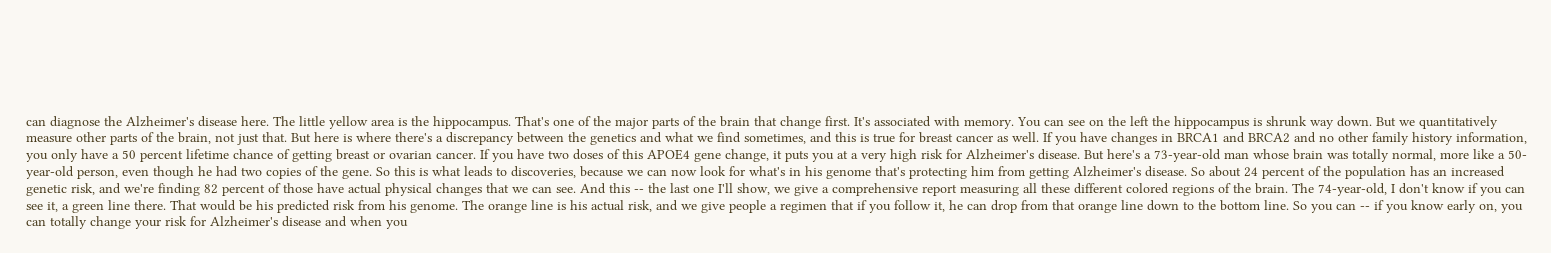can diagnose the Alzheimer's disease here. The little yellow area is the hippocampus. That's one of the major parts of the brain that change first. It's associated with memory. You can see on the left the hippocampus is shrunk way down. But we quantitatively measure other parts of the brain, not just that. But here is where there's a discrepancy between the genetics and what we find sometimes, and this is true for breast cancer as well. If you have changes in BRCA1 and BRCA2 and no other family history information, you only have a 50 percent lifetime chance of getting breast or ovarian cancer. If you have two doses of this APOE4 gene change, it puts you at a very high risk for Alzheimer's disease. But here's a 73-year-old man whose brain was totally normal, more like a 50-year-old person, even though he had two copies of the gene. So this is what leads to discoveries, because we can now look for what's in his genome that's protecting him from getting Alzheimer's disease. So about 24 percent of the population has an increased genetic risk, and we're finding 82 percent of those have actual physical changes that we can see. And this -- the last one I'll show, we give a comprehensive report measuring all these different colored regions of the brain. The 74-year-old, I don't know if you can see it, a green line there. That would be his predicted risk from his genome. The orange line is his actual risk, and we give people a regimen that if you follow it, he can drop from that orange line down to the bottom line. So you can -- if you know early on, you can totally change your risk for Alzheimer's disease and when you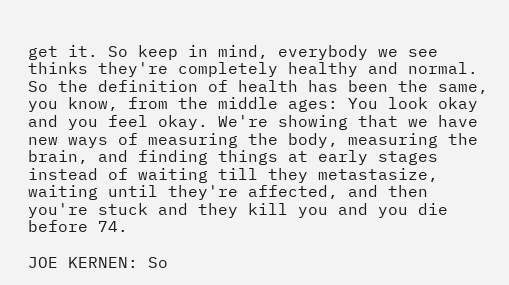get it. So keep in mind, everybody we see thinks they're completely healthy and normal. So the definition of health has been the same, you know, from the middle ages: You look okay and you feel okay. We're showing that we have new ways of measuring the body, measuring the brain, and finding things at early stages instead of waiting till they metastasize, waiting until they're affected, and then you're stuck and they kill you and you die before 74.

JOE KERNEN: So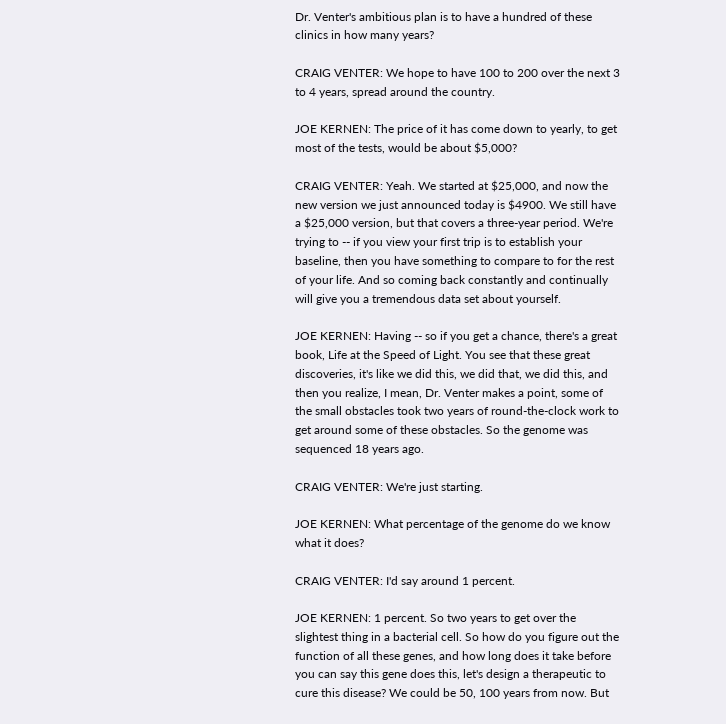Dr. Venter's ambitious plan is to have a hundred of these clinics in how many years?

CRAIG VENTER: We hope to have 100 to 200 over the next 3 to 4 years, spread around the country.

JOE KERNEN: The price of it has come down to yearly, to get most of the tests, would be about $5,000?

CRAIG VENTER: Yeah. We started at $25,000, and now the new version we just announced today is $4900. We still have a $25,000 version, but that covers a three-year period. We're trying to -- if you view your first trip is to establish your baseline, then you have something to compare to for the rest of your life. And so coming back constantly and continually will give you a tremendous data set about yourself.

JOE KERNEN: Having -- so if you get a chance, there's a great book, Life at the Speed of Light. You see that these great discoveries, it's like we did this, we did that, we did this, and then you realize, I mean, Dr. Venter makes a point, some of the small obstacles took two years of round-the-clock work to get around some of these obstacles. So the genome was sequenced 18 years ago.

CRAIG VENTER: We're just starting.

JOE KERNEN: What percentage of the genome do we know what it does?

CRAIG VENTER: I'd say around 1 percent.

JOE KERNEN: 1 percent. So two years to get over the slightest thing in a bacterial cell. So how do you figure out the function of all these genes, and how long does it take before you can say this gene does this, let's design a therapeutic to cure this disease? We could be 50, 100 years from now. But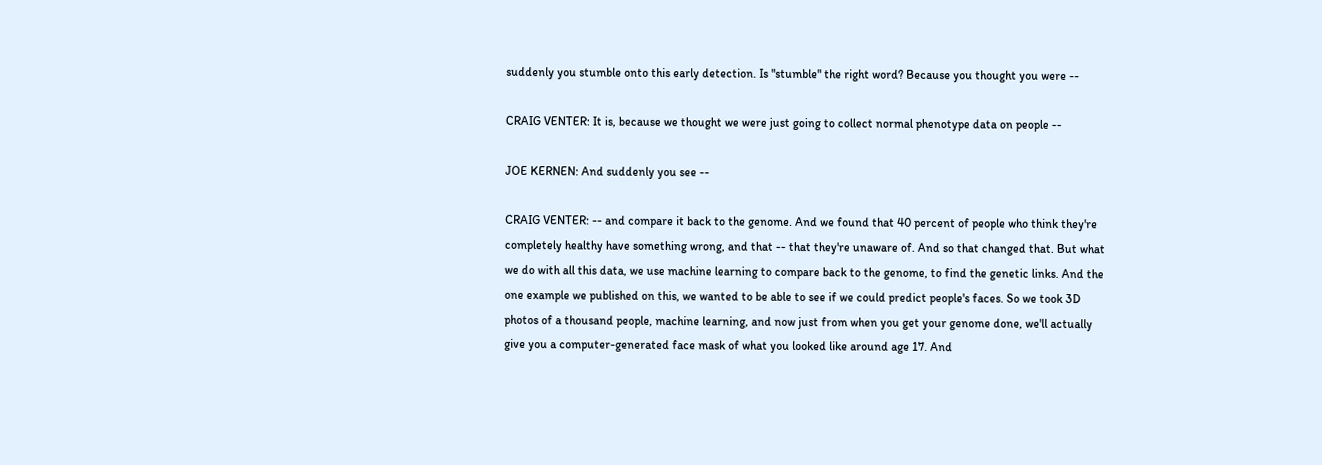suddenly you stumble onto this early detection. Is "stumble" the right word? Because you thought you were --

CRAIG VENTER: It is, because we thought we were just going to collect normal phenotype data on people --

JOE KERNEN: And suddenly you see --

CRAIG VENTER: -- and compare it back to the genome. And we found that 40 percent of people who think they're completely healthy have something wrong, and that -- that they're unaware of. And so that changed that. But what we do with all this data, we use machine learning to compare back to the genome, to find the genetic links. And the one example we published on this, we wanted to be able to see if we could predict people's faces. So we took 3D photos of a thousand people, machine learning, and now just from when you get your genome done, we'll actually give you a computer-generated face mask of what you looked like around age 17. And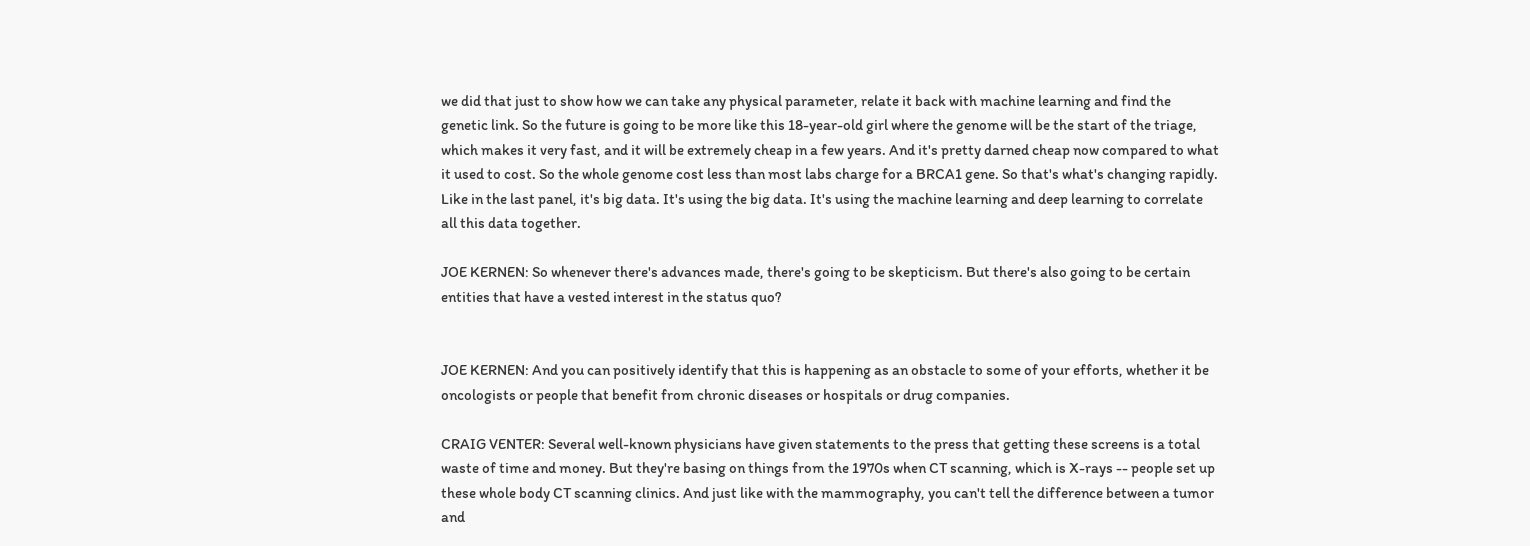we did that just to show how we can take any physical parameter, relate it back with machine learning and find the genetic link. So the future is going to be more like this 18-year-old girl where the genome will be the start of the triage, which makes it very fast, and it will be extremely cheap in a few years. And it's pretty darned cheap now compared to what it used to cost. So the whole genome cost less than most labs charge for a BRCA1 gene. So that's what's changing rapidly. Like in the last panel, it's big data. It's using the big data. It's using the machine learning and deep learning to correlate all this data together.

JOE KERNEN: So whenever there's advances made, there's going to be skepticism. But there's also going to be certain entities that have a vested interest in the status quo?


JOE KERNEN: And you can positively identify that this is happening as an obstacle to some of your efforts, whether it be oncologists or people that benefit from chronic diseases or hospitals or drug companies.

CRAIG VENTER: Several well-known physicians have given statements to the press that getting these screens is a total waste of time and money. But they're basing on things from the 1970s when CT scanning, which is X-rays -- people set up these whole body CT scanning clinics. And just like with the mammography, you can't tell the difference between a tumor and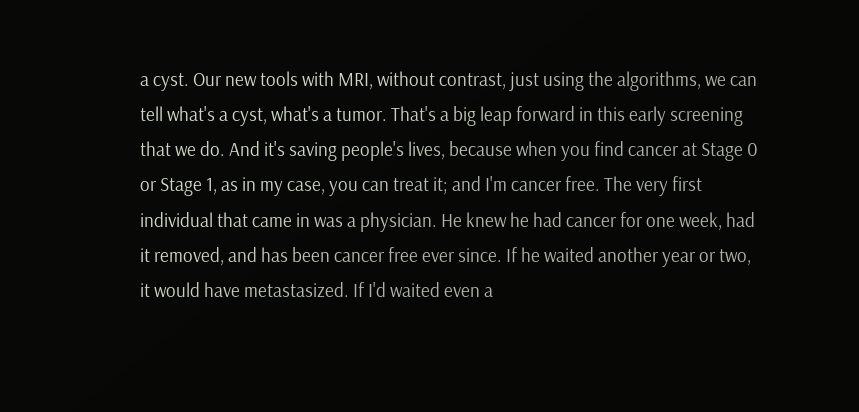a cyst. Our new tools with MRI, without contrast, just using the algorithms, we can tell what's a cyst, what's a tumor. That's a big leap forward in this early screening that we do. And it's saving people's lives, because when you find cancer at Stage 0 or Stage 1, as in my case, you can treat it; and I'm cancer free. The very first individual that came in was a physician. He knew he had cancer for one week, had it removed, and has been cancer free ever since. If he waited another year or two, it would have metastasized. If I'd waited even a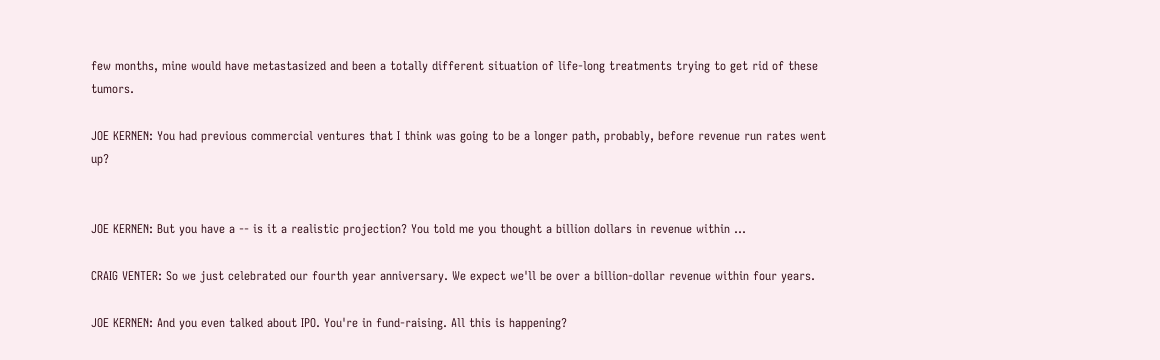few months, mine would have metastasized and been a totally different situation of life-long treatments trying to get rid of these tumors.

JOE KERNEN: You had previous commercial ventures that I think was going to be a longer path, probably, before revenue run rates went up?


JOE KERNEN: But you have a -- is it a realistic projection? You told me you thought a billion dollars in revenue within ...

CRAIG VENTER: So we just celebrated our fourth year anniversary. We expect we'll be over a billion-dollar revenue within four years.

JOE KERNEN: And you even talked about IPO. You're in fund-raising. All this is happening?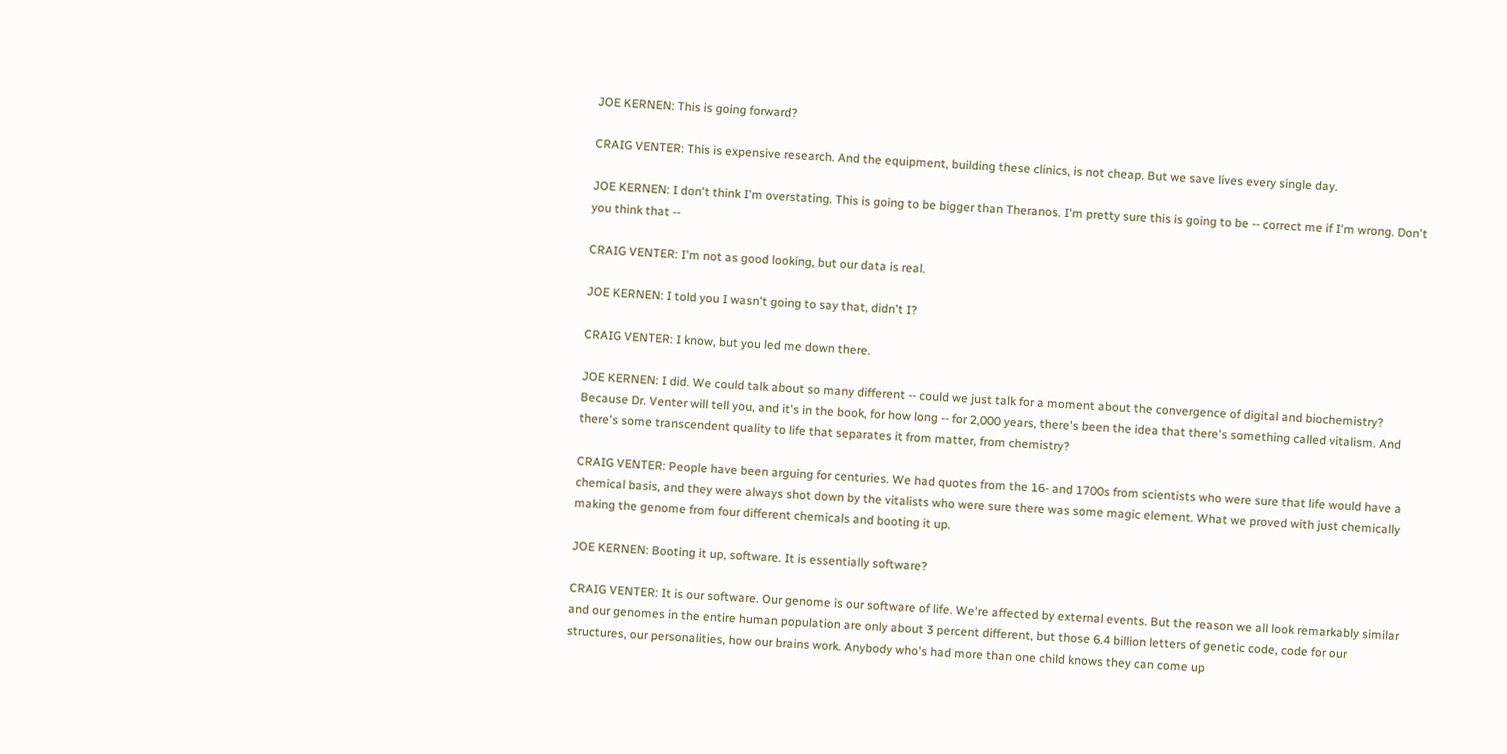JOE KERNEN: This is going forward?

CRAIG VENTER: This is expensive research. And the equipment, building these clinics, is not cheap. But we save lives every single day.

JOE KERNEN: I don't think I'm overstating. This is going to be bigger than Theranos. I'm pretty sure this is going to be -- correct me if I'm wrong. Don't you think that --

CRAIG VENTER: I'm not as good looking, but our data is real.

JOE KERNEN: I told you I wasn't going to say that, didn't I?

CRAIG VENTER: I know, but you led me down there.

JOE KERNEN: I did. We could talk about so many different -- could we just talk for a moment about the convergence of digital and biochemistry? Because Dr. Venter will tell you, and it's in the book, for how long -- for 2,000 years, there's been the idea that there's something called vitalism. And there's some transcendent quality to life that separates it from matter, from chemistry?

CRAIG VENTER: People have been arguing for centuries. We had quotes from the 16- and 1700s from scientists who were sure that life would have a chemical basis, and they were always shot down by the vitalists who were sure there was some magic element. What we proved with just chemically making the genome from four different chemicals and booting it up.

JOE KERNEN: Booting it up, software. It is essentially software?

CRAIG VENTER: It is our software. Our genome is our software of life. We're affected by external events. But the reason we all look remarkably similar and our genomes in the entire human population are only about 3 percent different, but those 6.4 billion letters of genetic code, code for our structures, our personalities, how our brains work. Anybody who's had more than one child knows they can come up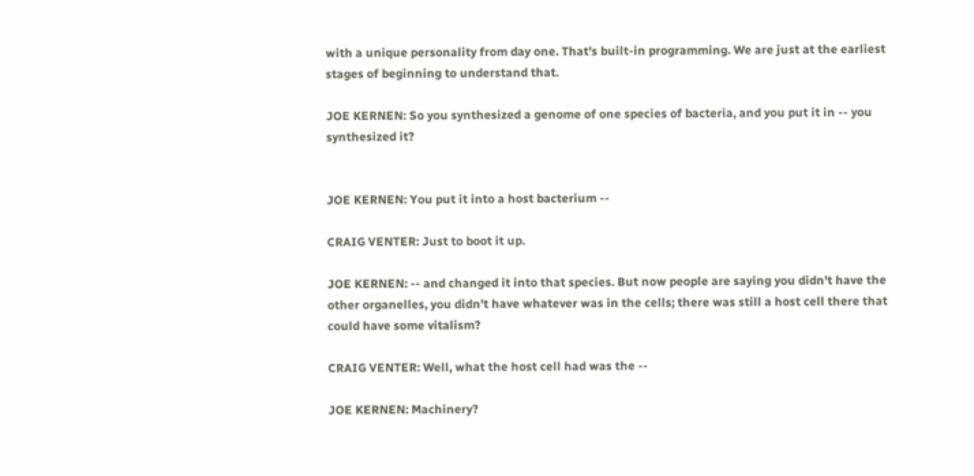with a unique personality from day one. That's built-in programming. We are just at the earliest stages of beginning to understand that.

JOE KERNEN: So you synthesized a genome of one species of bacteria, and you put it in -- you synthesized it?


JOE KERNEN: You put it into a host bacterium --

CRAIG VENTER: Just to boot it up.

JOE KERNEN: -- and changed it into that species. But now people are saying you didn't have the other organelles, you didn't have whatever was in the cells; there was still a host cell there that could have some vitalism?

CRAIG VENTER: Well, what the host cell had was the --

JOE KERNEN: Machinery?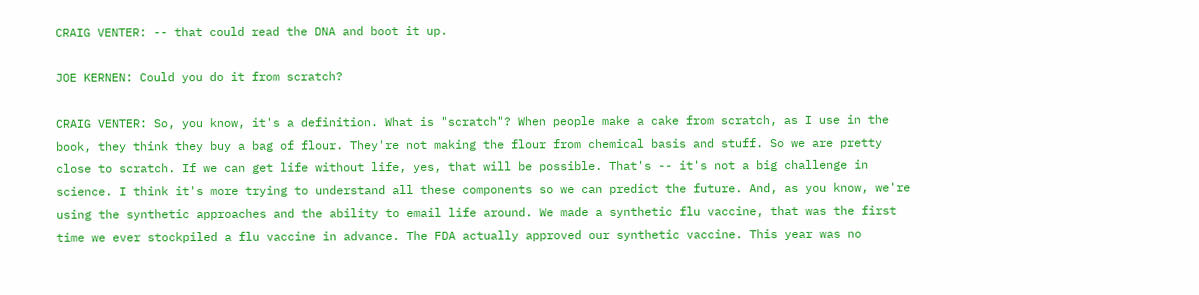CRAIG VENTER: -- that could read the DNA and boot it up.

JOE KERNEN: Could you do it from scratch?

CRAIG VENTER: So, you know, it's a definition. What is "scratch"? When people make a cake from scratch, as I use in the book, they think they buy a bag of flour. They're not making the flour from chemical basis and stuff. So we are pretty close to scratch. If we can get life without life, yes, that will be possible. That's -- it's not a big challenge in science. I think it's more trying to understand all these components so we can predict the future. And, as you know, we're using the synthetic approaches and the ability to email life around. We made a synthetic flu vaccine, that was the first time we ever stockpiled a flu vaccine in advance. The FDA actually approved our synthetic vaccine. This year was no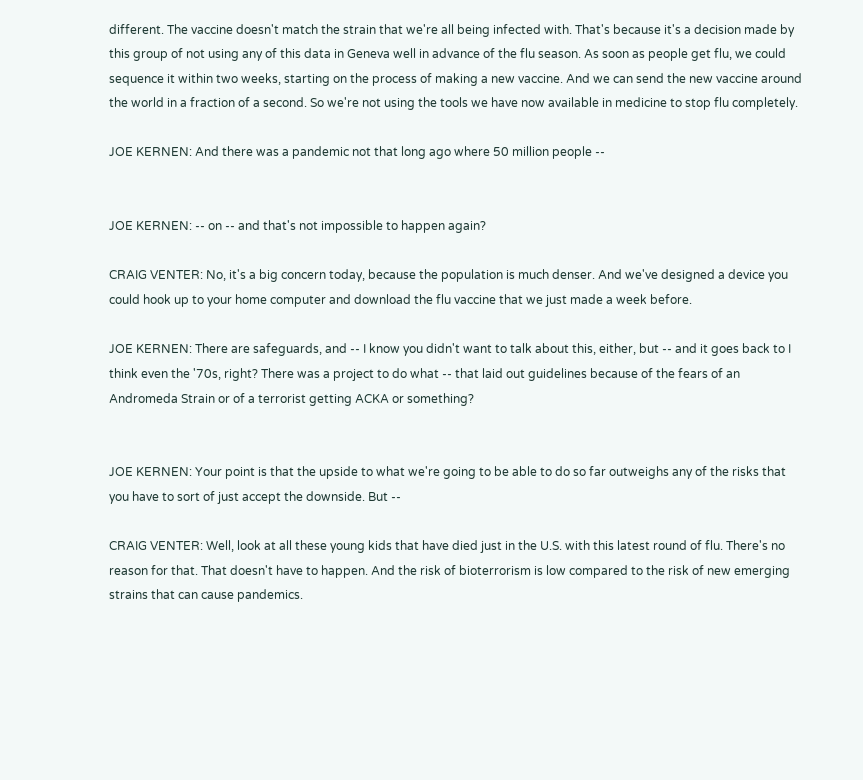different. The vaccine doesn't match the strain that we're all being infected with. That's because it's a decision made by this group of not using any of this data in Geneva well in advance of the flu season. As soon as people get flu, we could sequence it within two weeks, starting on the process of making a new vaccine. And we can send the new vaccine around the world in a fraction of a second. So we're not using the tools we have now available in medicine to stop flu completely.

JOE KERNEN: And there was a pandemic not that long ago where 50 million people --


JOE KERNEN: -- on -- and that's not impossible to happen again?

CRAIG VENTER: No, it's a big concern today, because the population is much denser. And we've designed a device you could hook up to your home computer and download the flu vaccine that we just made a week before.

JOE KERNEN: There are safeguards, and -- I know you didn't want to talk about this, either, but -- and it goes back to I think even the '70s, right? There was a project to do what -- that laid out guidelines because of the fears of an Andromeda Strain or of a terrorist getting ACKA or something?


JOE KERNEN: Your point is that the upside to what we're going to be able to do so far outweighs any of the risks that you have to sort of just accept the downside. But --

CRAIG VENTER: Well, look at all these young kids that have died just in the U.S. with this latest round of flu. There's no reason for that. That doesn't have to happen. And the risk of bioterrorism is low compared to the risk of new emerging strains that can cause pandemics.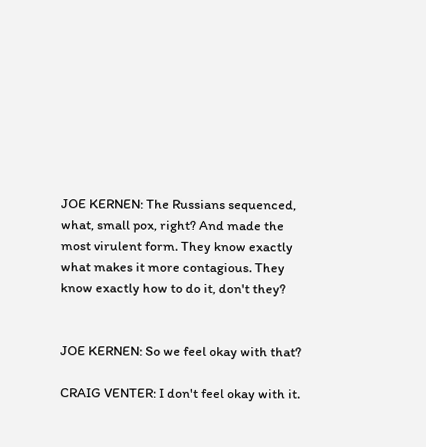JOE KERNEN: The Russians sequenced, what, small pox, right? And made the most virulent form. They know exactly what makes it more contagious. They know exactly how to do it, don't they?


JOE KERNEN: So we feel okay with that?

CRAIG VENTER: I don't feel okay with it.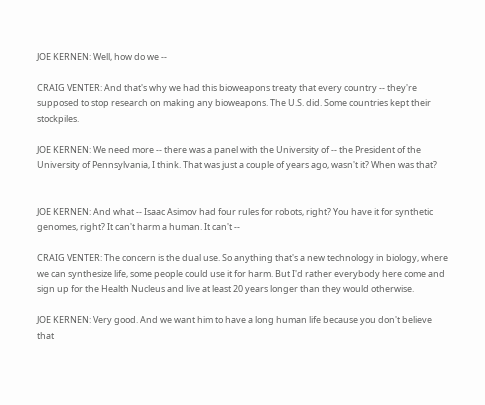JOE KERNEN: Well, how do we --

CRAIG VENTER: And that's why we had this bioweapons treaty that every country -- they're supposed to stop research on making any bioweapons. The U.S. did. Some countries kept their stockpiles.

JOE KERNEN: We need more -- there was a panel with the University of -- the President of the University of Pennsylvania, I think. That was just a couple of years ago, wasn't it? When was that?


JOE KERNEN: And what -- Isaac Asimov had four rules for robots, right? You have it for synthetic genomes, right? It can't harm a human. It can't --

CRAIG VENTER: The concern is the dual use. So anything that's a new technology in biology, where we can synthesize life, some people could use it for harm. But I'd rather everybody here come and sign up for the Health Nucleus and live at least 20 years longer than they would otherwise.

JOE KERNEN: Very good. And we want him to have a long human life because you don't believe that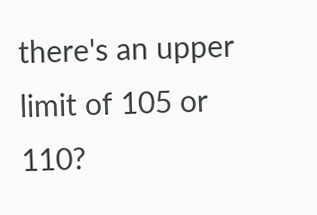there's an upper limit of 105 or 110?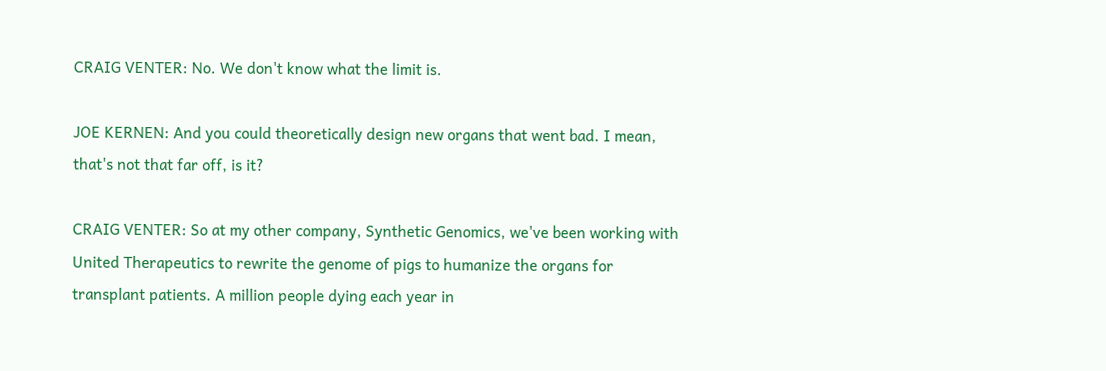CRAIG VENTER: No. We don't know what the limit is.

JOE KERNEN: And you could theoretically design new organs that went bad. I mean, that's not that far off, is it?

CRAIG VENTER: So at my other company, Synthetic Genomics, we've been working with United Therapeutics to rewrite the genome of pigs to humanize the organs for transplant patients. A million people dying each year in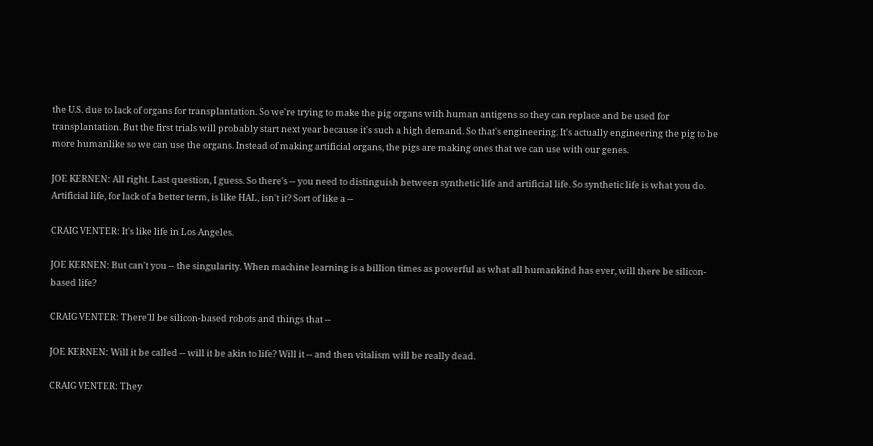the U.S. due to lack of organs for transplantation. So we're trying to make the pig organs with human antigens so they can replace and be used for transplantation. But the first trials will probably start next year because it's such a high demand. So that's engineering. It's actually engineering the pig to be more humanlike so we can use the organs. Instead of making artificial organs, the pigs are making ones that we can use with our genes.

JOE KERNEN: All right. Last question, I guess. So there's -- you need to distinguish between synthetic life and artificial life. So synthetic life is what you do. Artificial life, for lack of a better term, is like HAL, isn't it? Sort of like a --

CRAIG VENTER: It's like life in Los Angeles.

JOE KERNEN: But can't you -- the singularity. When machine learning is a billion times as powerful as what all humankind has ever, will there be silicon-based life?

CRAIG VENTER: There'll be silicon-based robots and things that --

JOE KERNEN: Will it be called -- will it be akin to life? Will it -- and then vitalism will be really dead.

CRAIG VENTER: They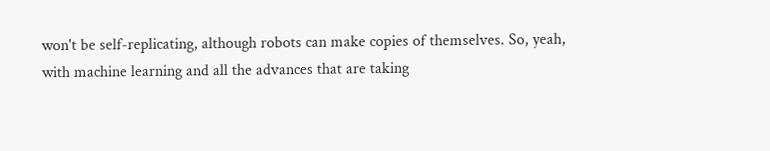won't be self-replicating, although robots can make copies of themselves. So, yeah, with machine learning and all the advances that are taking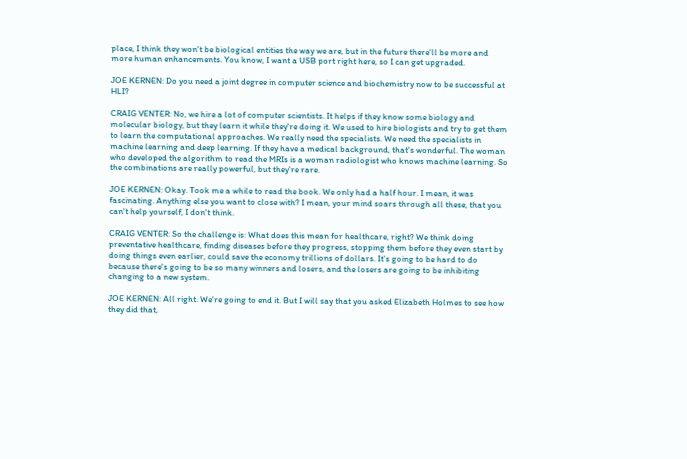place, I think they won't be biological entities the way we are, but in the future there'll be more and more human enhancements. You know, I want a USB port right here, so I can get upgraded.

JOE KERNEN: Do you need a joint degree in computer science and biochemistry now to be successful at HLI?

CRAIG VENTER: No, we hire a lot of computer scientists. It helps if they know some biology and molecular biology, but they learn it while they're doing it. We used to hire biologists and try to get them to learn the computational approaches. We really need the specialists. We need the specialists in machine learning and deep learning. If they have a medical background, that's wonderful. The woman who developed the algorithm to read the MRIs is a woman radiologist who knows machine learning. So the combinations are really powerful, but they're rare.

JOE KERNEN: Okay. Took me a while to read the book. We only had a half hour. I mean, it was fascinating. Anything else you want to close with? I mean, your mind soars through all these, that you can't help yourself, I don't think.

CRAIG VENTER: So the challenge is: What does this mean for healthcare, right? We think doing preventative healthcare, finding diseases before they progress, stopping them before they even start by doing things even earlier, could save the economy trillions of dollars. It's going to be hard to do because there's going to be so many winners and losers, and the losers are going to be inhibiting changing to a new system.

JOE KERNEN: All right. We're going to end it. But I will say that you asked Elizabeth Holmes to see how they did that,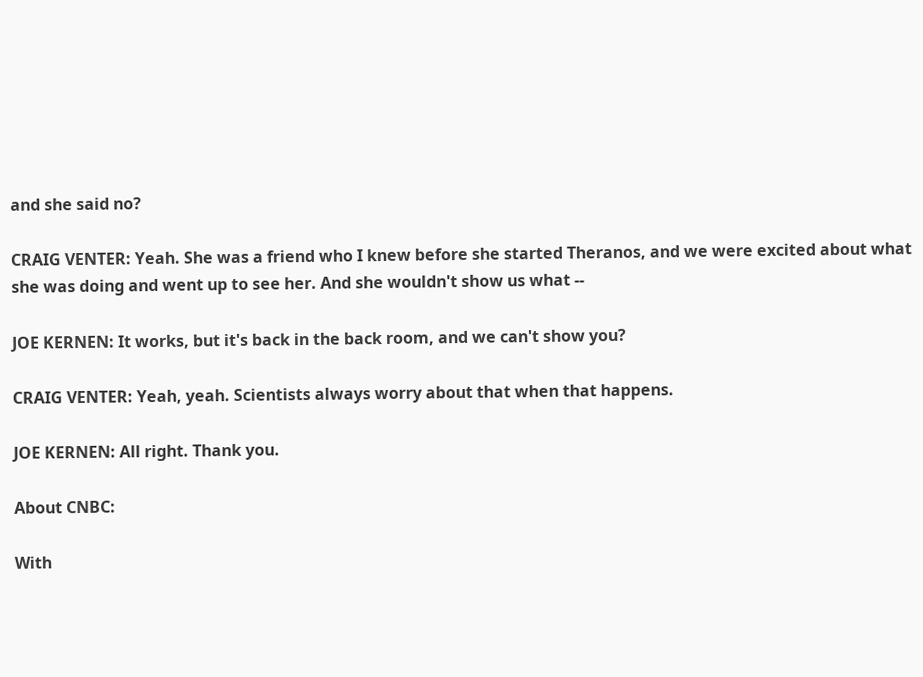and she said no?

CRAIG VENTER: Yeah. She was a friend who I knew before she started Theranos, and we were excited about what she was doing and went up to see her. And she wouldn't show us what --

JOE KERNEN: It works, but it's back in the back room, and we can't show you?

CRAIG VENTER: Yeah, yeah. Scientists always worry about that when that happens.

JOE KERNEN: All right. Thank you.

About CNBC:

With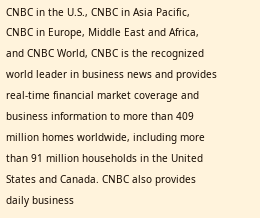CNBC in the U.S., CNBC in Asia Pacific, CNBC in Europe, Middle East and Africa, and CNBC World, CNBC is the recognized world leader in business news and provides real-time financial market coverage and business information to more than 409 million homes worldwide, including more than 91 million households in the United States and Canada. CNBC also provides daily business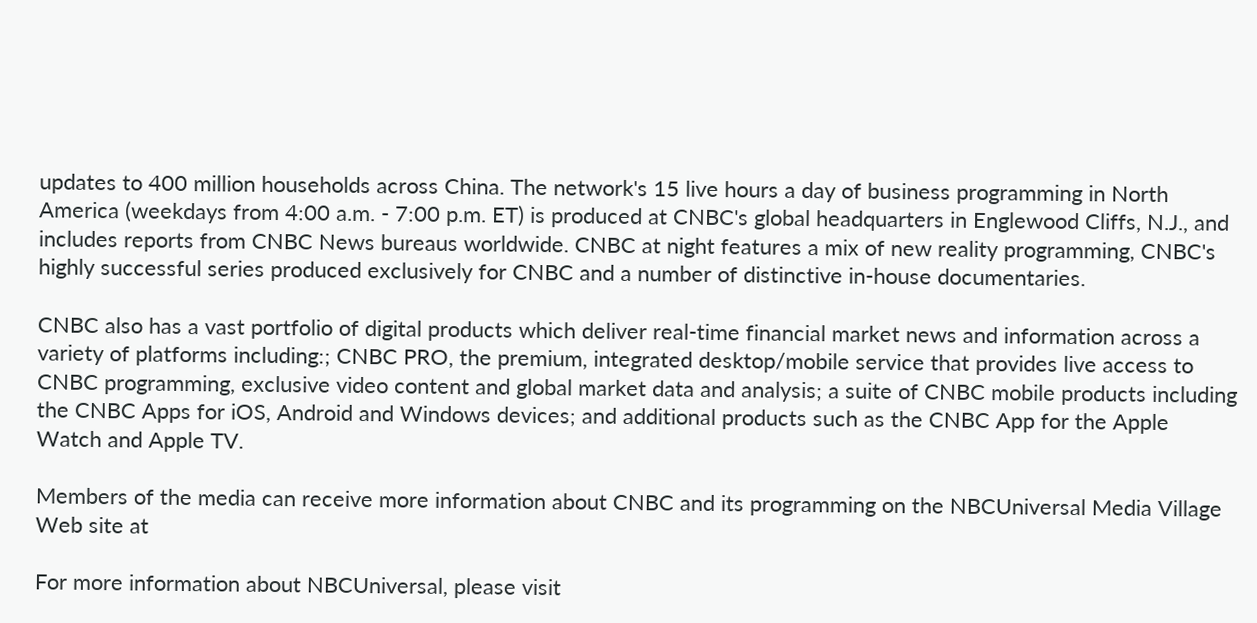updates to 400 million households across China. The network's 15 live hours a day of business programming in North America (weekdays from 4:00 a.m. - 7:00 p.m. ET) is produced at CNBC's global headquarters in Englewood Cliffs, N.J., and includes reports from CNBC News bureaus worldwide. CNBC at night features a mix of new reality programming, CNBC's highly successful series produced exclusively for CNBC and a number of distinctive in-house documentaries.

CNBC also has a vast portfolio of digital products which deliver real-time financial market news and information across a variety of platforms including:; CNBC PRO, the premium, integrated desktop/mobile service that provides live access to CNBC programming, exclusive video content and global market data and analysis; a suite of CNBC mobile products including the CNBC Apps for iOS, Android and Windows devices; and additional products such as the CNBC App for the Apple Watch and Apple TV.

Members of the media can receive more information about CNBC and its programming on the NBCUniversal Media Village Web site at

For more information about NBCUniversal, please visit